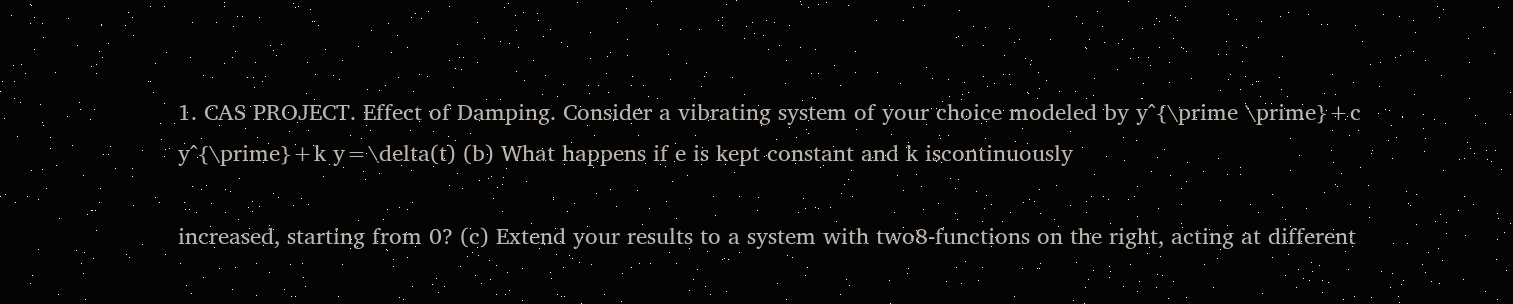1. CAS PROJECT. Effect of Damping. Consider a vibrating system of your choice modeled by y^{\prime \prime}+c y^{\prime}+k y=\delta(t) (b) What happens if e is kept constant and k iscontinuously

increased, starting from 0? (c) Extend your results to a system with two8-functions on the right, acting at different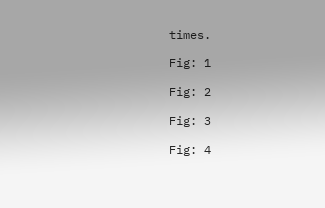times.

Fig: 1

Fig: 2

Fig: 3

Fig: 4